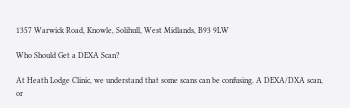1357 Warwick Road, Knowle, Solihull, West Midlands, B93 9LW

Who Should Get a DEXA Scan?

At Heath Lodge Clinic, we understand that some scans can be confusing. A DEXA/DXA scan, or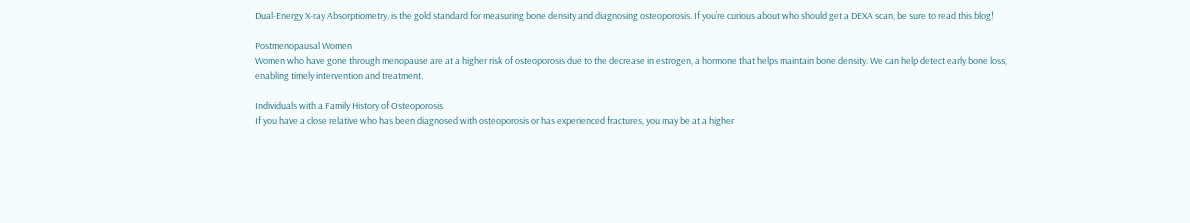Dual-Energy X-ray Absorptiometry, is the gold standard for measuring bone density and diagnosing osteoporosis. If you’re curious about who should get a DEXA scan, be sure to read this blog!

Postmenopausal Women
Women who have gone through menopause are at a higher risk of osteoporosis due to the decrease in estrogen, a hormone that helps maintain bone density. We can help detect early bone loss, enabling timely intervention and treatment.

Individuals with a Family History of Osteoporosis
If you have a close relative who has been diagnosed with osteoporosis or has experienced fractures, you may be at a higher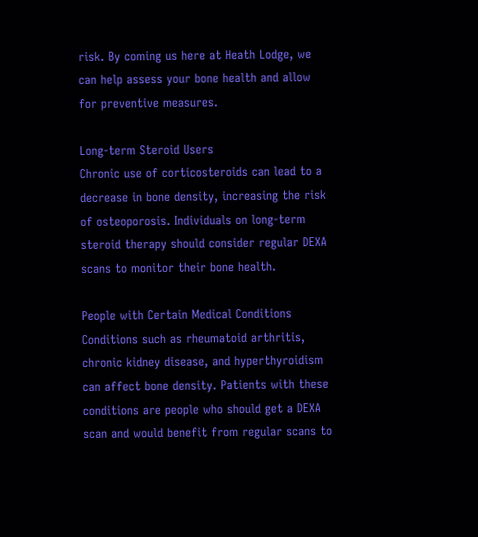risk. By coming us here at Heath Lodge, we can help assess your bone health and allow for preventive measures.

Long-term Steroid Users
Chronic use of corticosteroids can lead to a decrease in bone density, increasing the risk of osteoporosis. Individuals on long-term steroid therapy should consider regular DEXA scans to monitor their bone health.

People with Certain Medical Conditions
Conditions such as rheumatoid arthritis, chronic kidney disease, and hyperthyroidism can affect bone density. Patients with these conditions are people who should get a DEXA scan and would benefit from regular scans to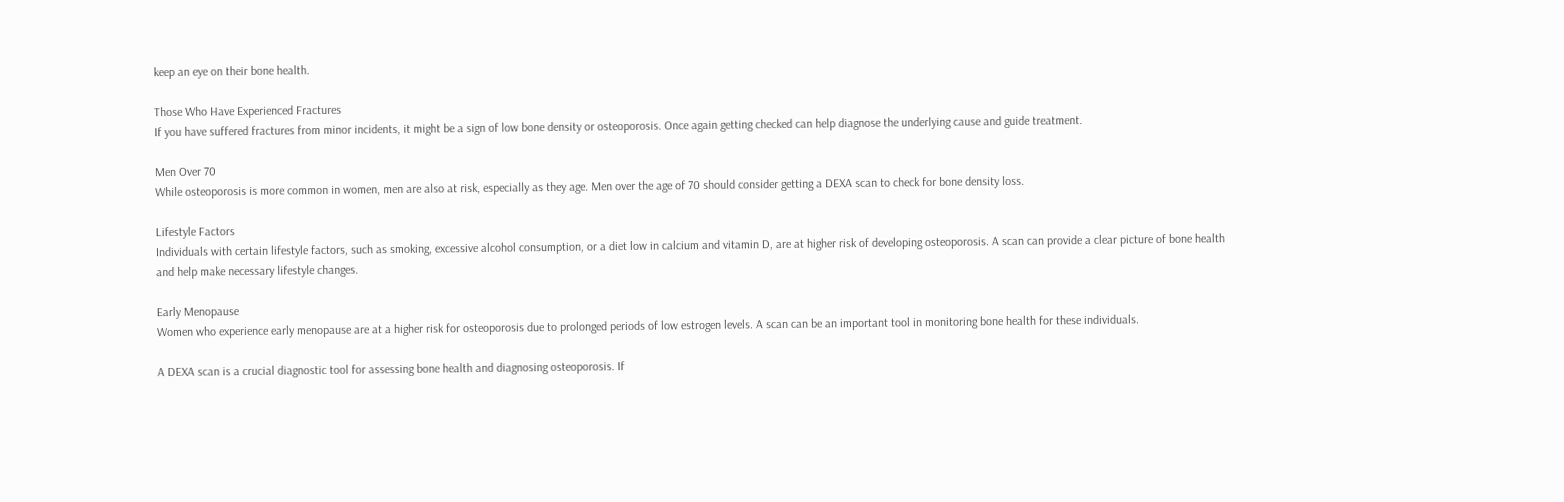keep an eye on their bone health.

Those Who Have Experienced Fractures
If you have suffered fractures from minor incidents, it might be a sign of low bone density or osteoporosis. Once again getting checked can help diagnose the underlying cause and guide treatment.

Men Over 70
While osteoporosis is more common in women, men are also at risk, especially as they age. Men over the age of 70 should consider getting a DEXA scan to check for bone density loss.

Lifestyle Factors
Individuals with certain lifestyle factors, such as smoking, excessive alcohol consumption, or a diet low in calcium and vitamin D, are at higher risk of developing osteoporosis. A scan can provide a clear picture of bone health and help make necessary lifestyle changes.

Early Menopause
Women who experience early menopause are at a higher risk for osteoporosis due to prolonged periods of low estrogen levels. A scan can be an important tool in monitoring bone health for these individuals.

A DEXA scan is a crucial diagnostic tool for assessing bone health and diagnosing osteoporosis. If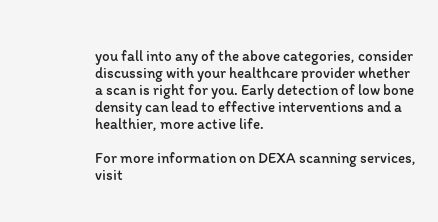you fall into any of the above categories, consider discussing with your healthcare provider whether a scan is right for you. Early detection of low bone density can lead to effective interventions and a healthier, more active life.

For more information on DEXA scanning services, visit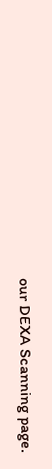our DEXA Scanning page.